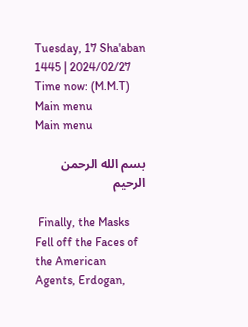Tuesday, 17 Sha'aban 1445 | 2024/02/27
Time now: (M.M.T)
Main menu
Main menu

بسم الله الرحمن الرحيم

 Finally, the Masks Fell off the Faces of the American Agents, Erdogan,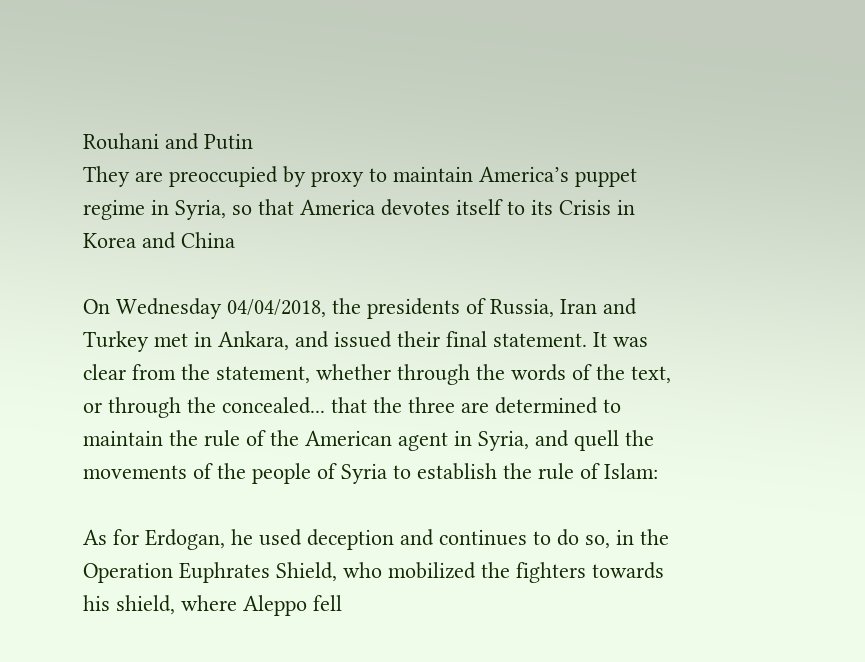Rouhani and Putin
They are preoccupied by proxy to maintain America’s puppet regime in Syria, so that America devotes itself to its Crisis in Korea and China

On Wednesday 04/04/2018, the presidents of Russia, Iran and Turkey met in Ankara, and issued their final statement. It was clear from the statement, whether through the words of the text, or through the concealed... that the three are determined to maintain the rule of the American agent in Syria, and quell the movements of the people of Syria to establish the rule of Islam:

As for Erdogan, he used deception and continues to do so, in the Operation Euphrates Shield, who mobilized the fighters towards his shield, where Aleppo fell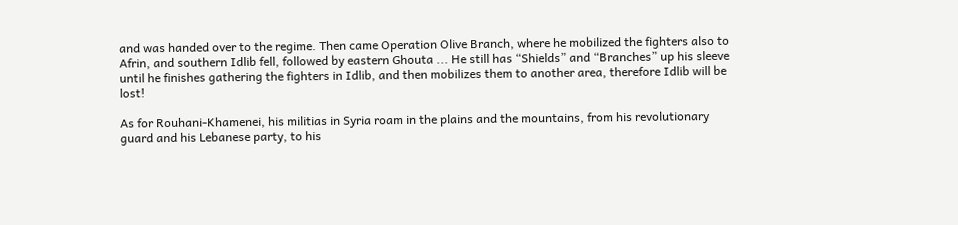and was handed over to the regime. Then came Operation Olive Branch, where he mobilized the fighters also to Afrin, and southern Idlib fell, followed by eastern Ghouta ... He still has “Shields” and “Branches” up his sleeve until he finishes gathering the fighters in Idlib, and then mobilizes them to another area, therefore Idlib will be lost!

As for Rouhani-Khamenei, his militias in Syria roam in the plains and the mountains, from his revolutionary guard and his Lebanese party, to his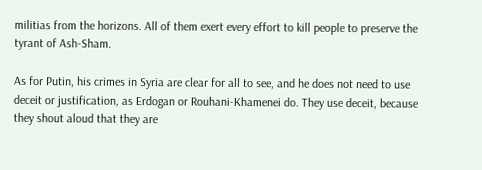militias from the horizons. All of them exert every effort to kill people to preserve the tyrant of Ash-Sham.

As for Putin, his crimes in Syria are clear for all to see, and he does not need to use deceit or justification, as Erdogan or Rouhani-Khamenei do. They use deceit, because they shout aloud that they are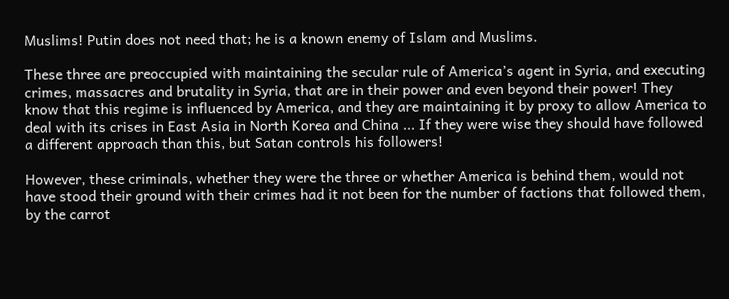Muslims! Putin does not need that; he is a known enemy of Islam and Muslims.

These three are preoccupied with maintaining the secular rule of America’s agent in Syria, and executing crimes, massacres and brutality in Syria, that are in their power and even beyond their power! They know that this regime is influenced by America, and they are maintaining it by proxy to allow America to deal with its crises in East Asia in North Korea and China ... If they were wise they should have followed a different approach than this, but Satan controls his followers!

However, these criminals, whether they were the three or whether America is behind them, would not have stood their ground with their crimes had it not been for the number of factions that followed them, by the carrot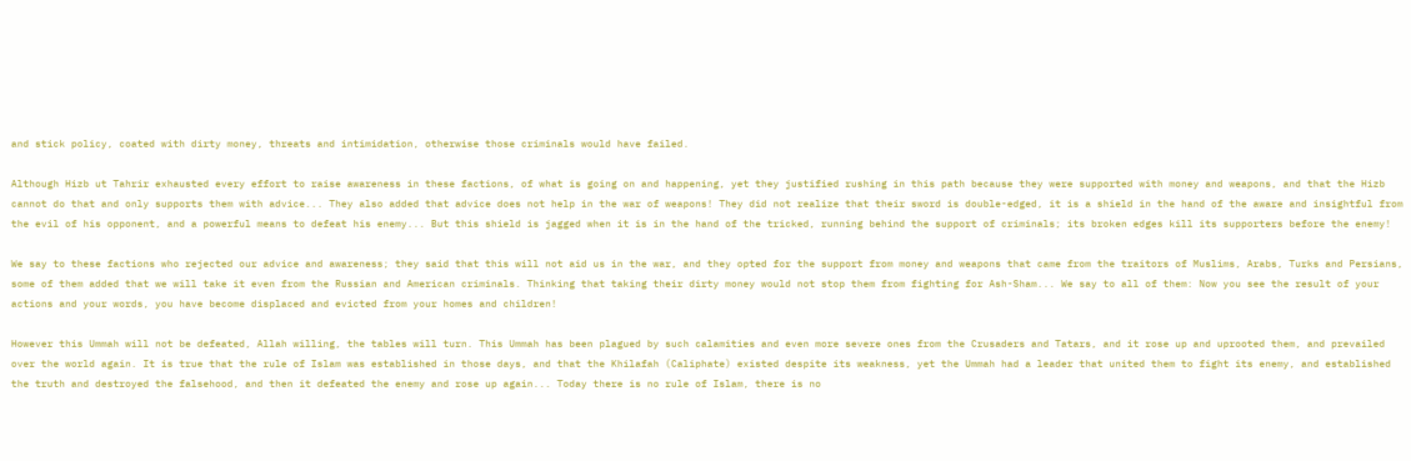and stick policy, coated with dirty money, threats and intimidation, otherwise those criminals would have failed.

Although Hizb ut Tahrir exhausted every effort to raise awareness in these factions, of what is going on and happening, yet they justified rushing in this path because they were supported with money and weapons, and that the Hizb cannot do that and only supports them with advice... They also added that advice does not help in the war of weapons! They did not realize that their sword is double-edged, it is a shield in the hand of the aware and insightful from the evil of his opponent, and a powerful means to defeat his enemy... But this shield is jagged when it is in the hand of the tricked, running behind the support of criminals; its broken edges kill its supporters before the enemy!

We say to these factions who rejected our advice and awareness; they said that this will not aid us in the war, and they opted for the support from money and weapons that came from the traitors of Muslims, Arabs, Turks and Persians, some of them added that we will take it even from the Russian and American criminals. Thinking that taking their dirty money would not stop them from fighting for Ash-Sham... We say to all of them: Now you see the result of your actions and your words, you have become displaced and evicted from your homes and children!

However this Ummah will not be defeated, Allah willing, the tables will turn. This Ummah has been plagued by such calamities and even more severe ones from the Crusaders and Tatars, and it rose up and uprooted them, and prevailed over the world again. It is true that the rule of Islam was established in those days, and that the Khilafah (Caliphate) existed despite its weakness, yet the Ummah had a leader that united them to fight its enemy, and established the truth and destroyed the falsehood, and then it defeated the enemy and rose up again... Today there is no rule of Islam, there is no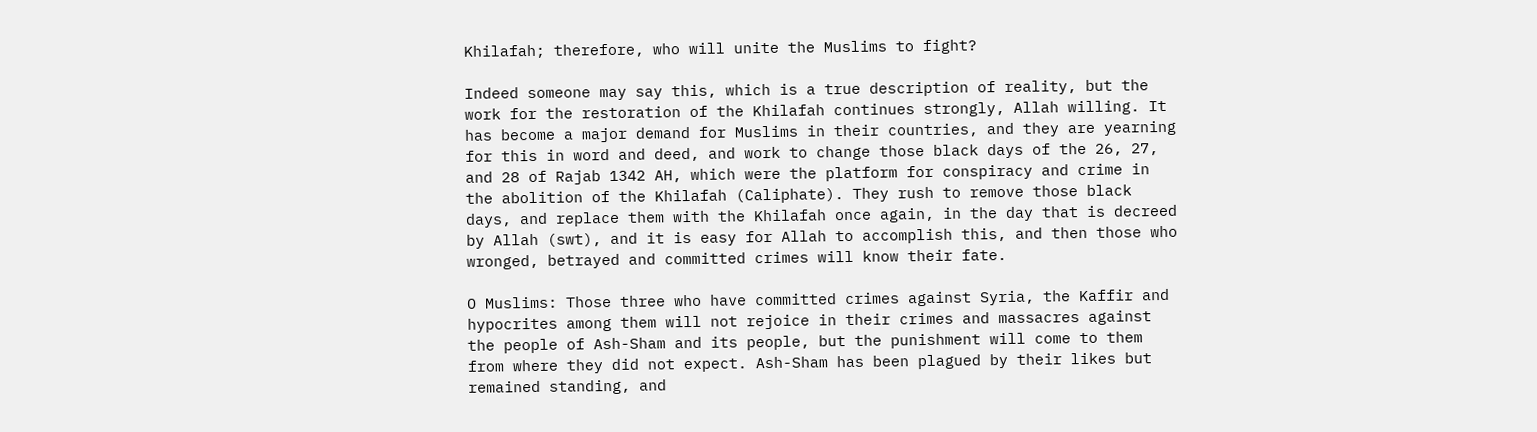Khilafah; therefore, who will unite the Muslims to fight?

Indeed someone may say this, which is a true description of reality, but the work for the restoration of the Khilafah continues strongly, Allah willing. It has become a major demand for Muslims in their countries, and they are yearning for this in word and deed, and work to change those black days of the 26, 27, and 28 of Rajab 1342 AH, which were the platform for conspiracy and crime in the abolition of the Khilafah (Caliphate). They rush to remove those black days, and replace them with the Khilafah once again, in the day that is decreed by Allah (swt), and it is easy for Allah to accomplish this, and then those who wronged, betrayed and committed crimes will know their fate.

O Muslims: Those three who have committed crimes against Syria, the Kaffir and hypocrites among them will not rejoice in their crimes and massacres against the people of Ash-Sham and its people, but the punishment will come to them from where they did not expect. Ash-Sham has been plagued by their likes but remained standing, and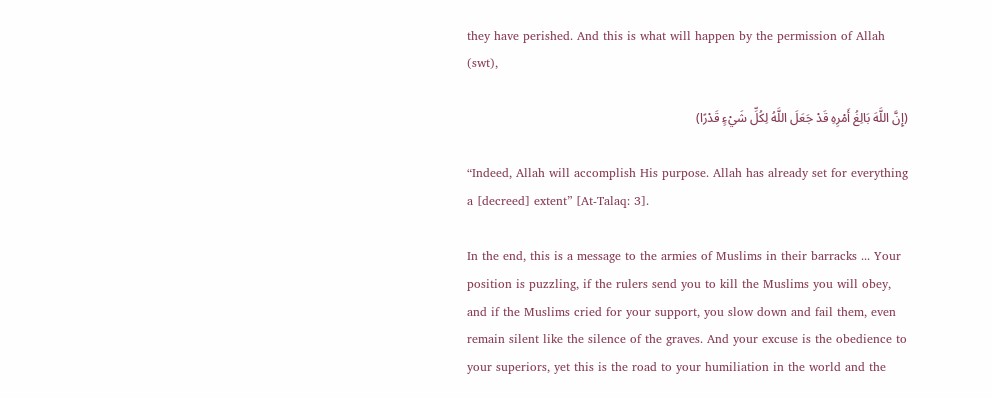they have perished. And this is what will happen by the permission of Allah (swt),

(إِنَّ اللَّهَ بَالِغُ أَمْرِهِ قَدْ جَعَلَ اللَّهُ لِكُلِّ شَيْءٍ قَدْرًا)

“Indeed, Allah will accomplish His purpose. Allah has already set for everything a [decreed] extent” [At-Talaq: 3].

In the end, this is a message to the armies of Muslims in their barracks ... Your position is puzzling, if the rulers send you to kill the Muslims you will obey, and if the Muslims cried for your support, you slow down and fail them, even remain silent like the silence of the graves. And your excuse is the obedience to your superiors, yet this is the road to your humiliation in the world and the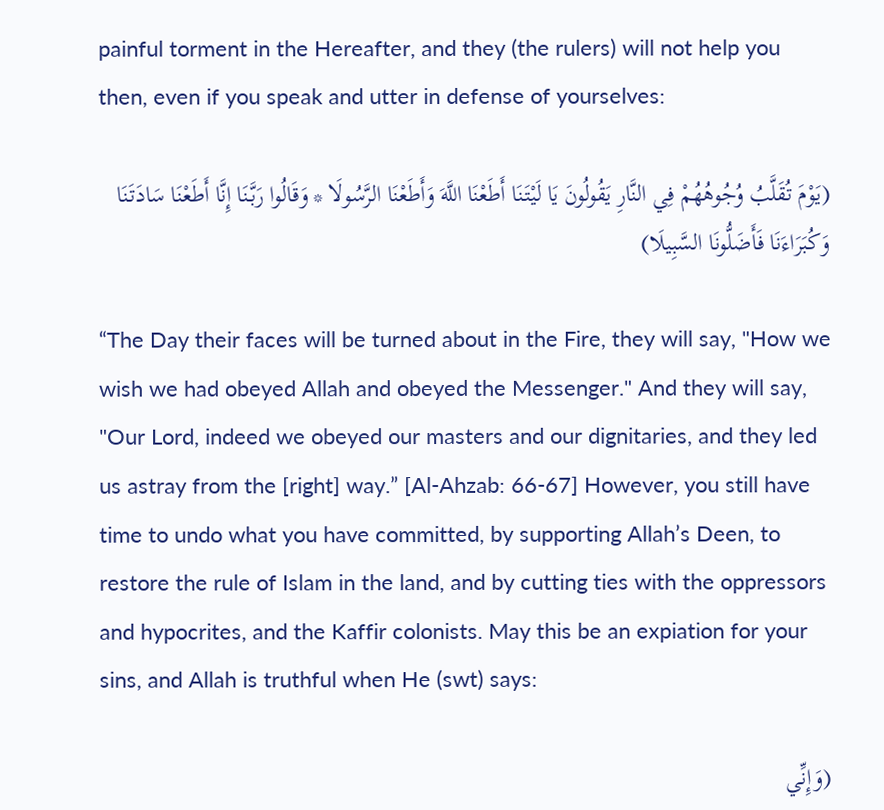painful torment in the Hereafter, and they (the rulers) will not help you then, even if you speak and utter in defense of yourselves:

(يَوْمَ تُقَلَّبُ وُجُوهُهُمْ فِي النَّارِ يَقُولُونَ يَا لَيْتَنَا أَطَعْنَا اللَّهَ وَأَطَعْنَا الرَّسُولَا * وَقَالُوا رَبَّنَا إِنَّا أَطَعْنَا سَادَتَنَا وَكُبَرَاءَنَا فَأَضَلُّونَا السَّبِيلَا)

“The Day their faces will be turned about in the Fire, they will say, "How we wish we had obeyed Allah and obeyed the Messenger." And they will say, "Our Lord, indeed we obeyed our masters and our dignitaries, and they led us astray from the [right] way.” [Al-Ahzab: 66-67] However, you still have time to undo what you have committed, by supporting Allah’s Deen, to restore the rule of Islam in the land, and by cutting ties with the oppressors and hypocrites, and the Kaffir colonists. May this be an expiation for your sins, and Allah is truthful when He (swt) says:

(وَإِنِّي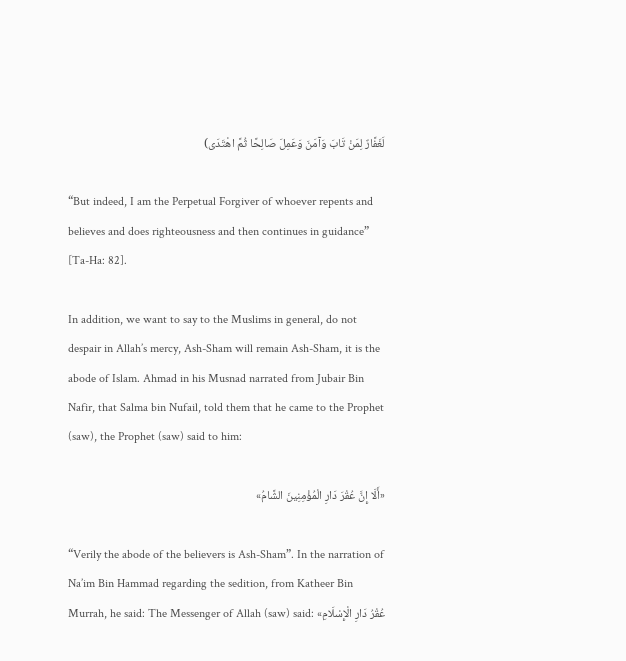لَغَفَّارٌ لِمَنْ تَابَ وَآمَنَ وَعَمِلَ صَالِحًا ثُمَّ اهْتَدَى)

“But indeed, I am the Perpetual Forgiver of whoever repents and believes and does righteousness and then continues in guidance” [Ta-Ha: 82].

In addition, we want to say to the Muslims in general, do not despair in Allah’s mercy, Ash-Sham will remain Ash-Sham, it is the abode of Islam. Ahmad in his Musnad narrated from Jubair Bin Nafir, that Salma bin Nufail, told them that he came to the Prophet (saw), the Prophet (saw) said to him:

«أَلَا إِنَّ عُقْرَ دَارِ الْمُؤْمِنِينَ الشَّامُ»

“Verily the abode of the believers is Ash-Sham”. In the narration of Na’im Bin Hammad regarding the sedition, from Katheer Bin Murrah, he said: The Messenger of Allah (saw) said: «عُقْرُ دَارِ الْإِسْلَامِ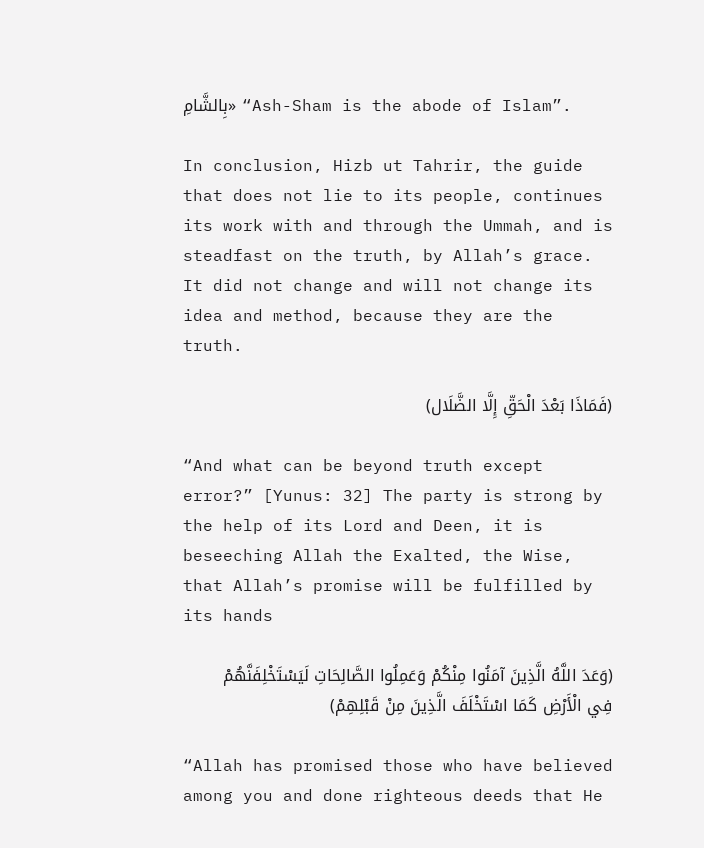بِالشَّامِ» “Ash-Sham is the abode of Islam”.

In conclusion, Hizb ut Tahrir, the guide that does not lie to its people, continues its work with and through the Ummah, and is steadfast on the truth, by Allah’s grace. It did not change and will not change its idea and method, because they are the truth.

(فَمَاذَا بَعْدَ الْحَقِّ إِلَّا الضَّلَال)

“And what can be beyond truth except error?” [Yunus: 32] The party is strong by the help of its Lord and Deen, it is beseeching Allah the Exalted, the Wise, that Allah’s promise will be fulfilled by its hands

(وَعَدَ اللَّهُ الَّذِينَ آمَنُوا مِنْكُمْ وَعَمِلُوا الصَّالِحَاتِ لَيَسْتَخْلِفَنَّهُمْ فِي الْأَرْضِ كَمَا اسْتَخْلَفَ الَّذِينَ مِنْ قَبْلِهِمْ)

“Allah has promised those who have believed among you and done righteous deeds that He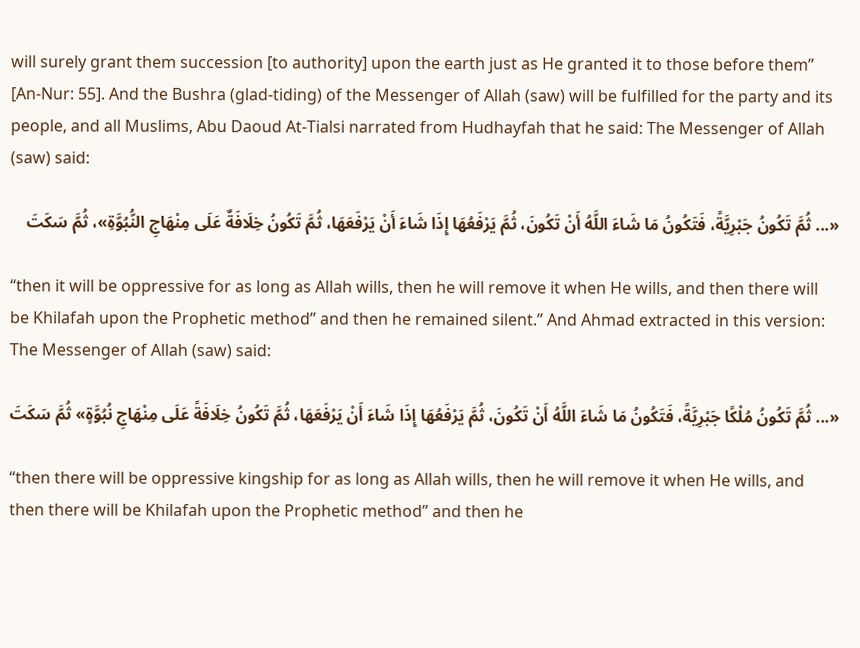will surely grant them succession [to authority] upon the earth just as He granted it to those before them” [An-Nur: 55]. And the Bushra (glad-tiding) of the Messenger of Allah (saw) will be fulfilled for the party and its people, and all Muslims, Abu Daoud At-Tialsi narrated from Hudhayfah that he said: The Messenger of Allah (saw) said:

«... ثُمَّ تَكُونُ جَبْرِيَّةً، فَتَكُونُ مَا شَاءَ اللَّهُ أَنْ تَكُونَ، ثُمَّ يَرْفَعُهَا إِذَا شَاءَ أَنْ يَرْفَعَهَا، ثُمَّ تَكُونُ خِلَافَةٌ عَلَى مِنْهَاجِ النُّبُوَّةِ»، ثُمَّ سَكَتَ

“then it will be oppressive for as long as Allah wills, then he will remove it when He wills, and then there will be Khilafah upon the Prophetic method” and then he remained silent.” And Ahmad extracted in this version: The Messenger of Allah (saw) said:

«... ثُمَّ تَكُونُ مُلْكًا جَبْرِيَّةً، فَتَكُونُ مَا شَاءَ اللَّهُ أَنْ تَكُونَ، ثُمَّ يَرْفَعُهَا إِذَا شَاءَ أَنْ يَرْفَعَهَا، ثُمَّ تَكُونُ خِلَافَةً عَلَى مِنْهَاجِ نُبُوَّةٍ» ثُمَّ سَكَتَ

“then there will be oppressive kingship for as long as Allah wills, then he will remove it when He wills, and then there will be Khilafah upon the Prophetic method” and then he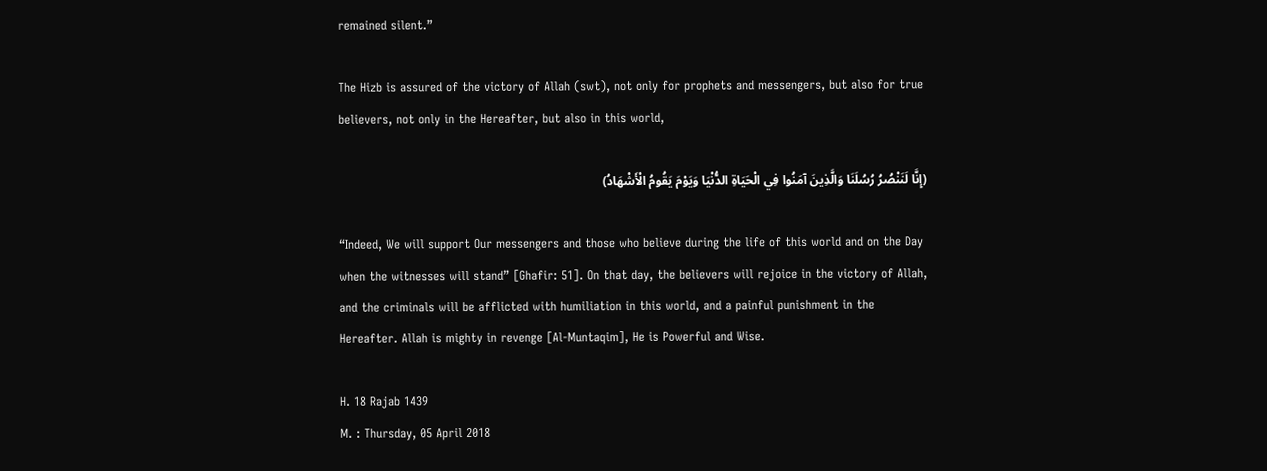remained silent.”

The Hizb is assured of the victory of Allah (swt), not only for prophets and messengers, but also for true believers, not only in the Hereafter, but also in this world,

(إِنَّا لَنَنْصُرُ رُسُلَنَا وَالَّذِينَ آمَنُوا فِي الْحَيَاةِ الدُّنْيَا وَيَوْمَ يَقُومُ الْأَشْهَادُ)

“Indeed, We will support Our messengers and those who believe during the life of this world and on the Day when the witnesses will stand” [Ghafir: 51]. On that day, the believers will rejoice in the victory of Allah, and the criminals will be afflicted with humiliation in this world, and a painful punishment in the Hereafter. Allah is mighty in revenge [Al-Muntaqim], He is Powerful and Wise.

H. 18 Rajab 1439
M. : Thursday, 05 April 2018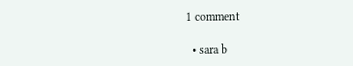1 comment

  • sara b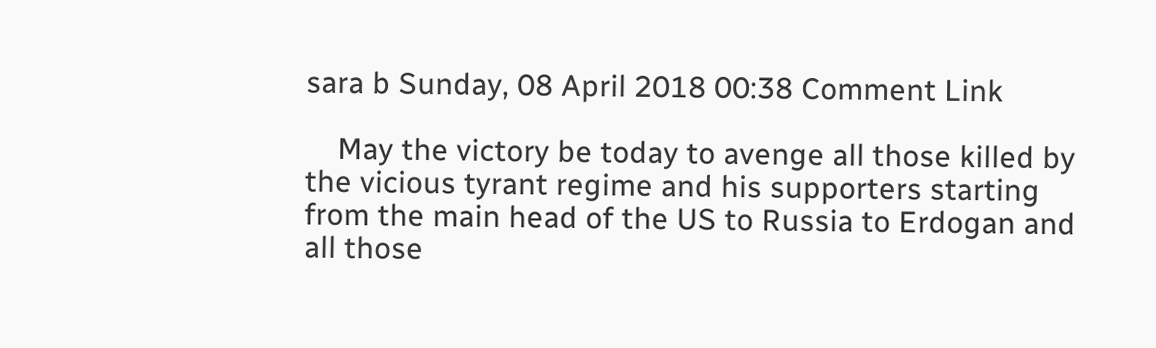sara b Sunday, 08 April 2018 00:38 Comment Link

    May the victory be today to avenge all those killed by the vicious tyrant regime and his supporters starting from the main head of the US to Russia to Erdogan and all those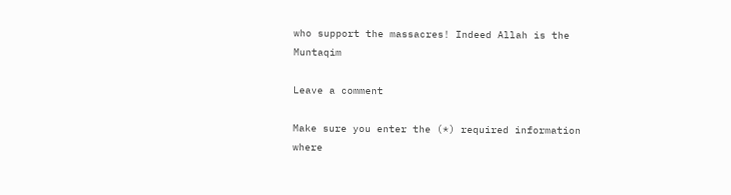who support the massacres! Indeed Allah is the Muntaqim

Leave a comment

Make sure you enter the (*) required information where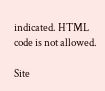indicated. HTML code is not allowed.

Site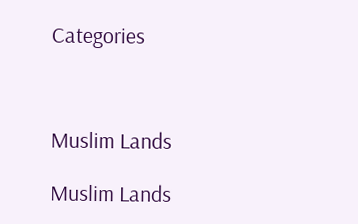Categories



Muslim Lands

Muslim Lands